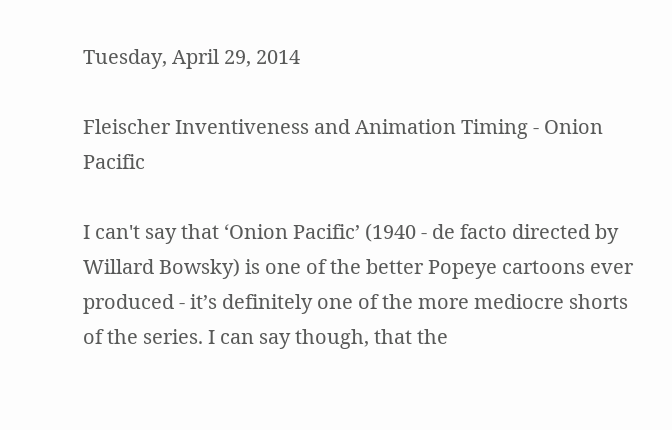Tuesday, April 29, 2014

Fleischer Inventiveness and Animation Timing - Onion Pacific

I can't say that ‘Onion Pacific’ (1940 - de facto directed by Willard Bowsky) is one of the better Popeye cartoons ever produced - it’s definitely one of the more mediocre shorts of the series. I can say though, that the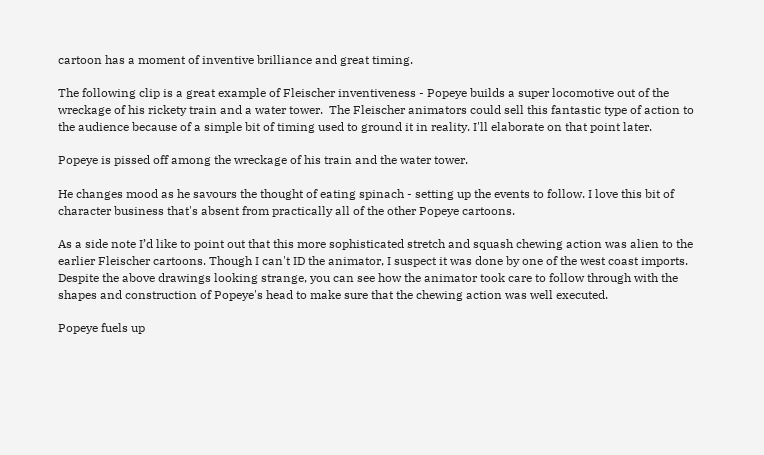cartoon has a moment of inventive brilliance and great timing.

The following clip is a great example of Fleischer inventiveness - Popeye builds a super locomotive out of the wreckage of his rickety train and a water tower.  The Fleischer animators could sell this fantastic type of action to the audience because of a simple bit of timing used to ground it in reality. I'll elaborate on that point later.

Popeye is pissed off among the wreckage of his train and the water tower.

He changes mood as he savours the thought of eating spinach - setting up the events to follow. I love this bit of character business that's absent from practically all of the other Popeye cartoons.

As a side note I’d like to point out that this more sophisticated stretch and squash chewing action was alien to the earlier Fleischer cartoons. Though I can't ID the animator, I suspect it was done by one of the west coast imports. Despite the above drawings looking strange, you can see how the animator took care to follow through with the shapes and construction of Popeye's head to make sure that the chewing action was well executed.

Popeye fuels up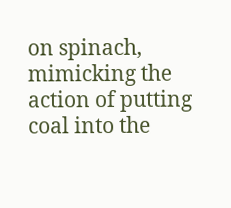on spinach, mimicking the action of putting coal into the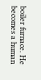boiler furnace. He becomes a human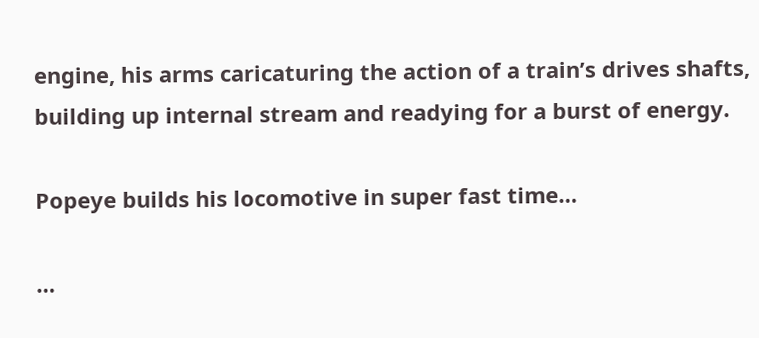engine, his arms caricaturing the action of a train’s drives shafts, building up internal stream and readying for a burst of energy.

Popeye builds his locomotive in super fast time…

…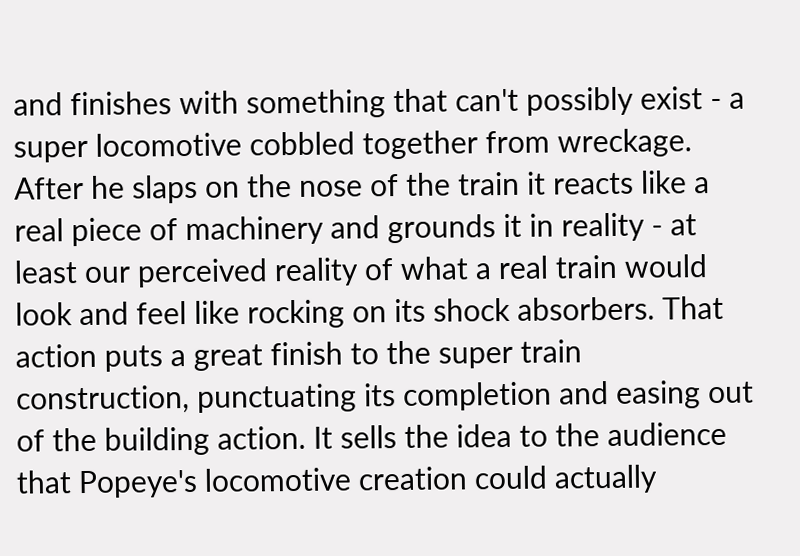and finishes with something that can't possibly exist - a super locomotive cobbled together from wreckage. After he slaps on the nose of the train it reacts like a real piece of machinery and grounds it in reality - at least our perceived reality of what a real train would look and feel like rocking on its shock absorbers. That action puts a great finish to the super train construction, punctuating its completion and easing out of the building action. It sells the idea to the audience that Popeye's locomotive creation could actually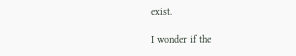exist.

I wonder if the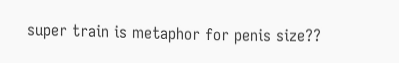super train is metaphor for penis size??